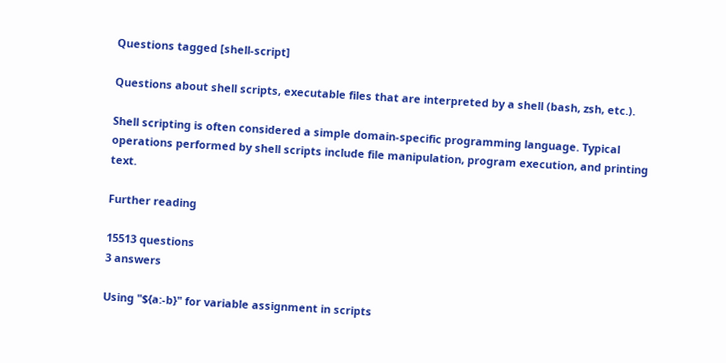Questions tagged [shell-script]

Questions about shell scripts, executable files that are interpreted by a shell (bash, zsh, etc.).

Shell scripting is often considered a simple domain-specific programming language. Typical operations performed by shell scripts include file manipulation, program execution, and printing text.

Further reading

15513 questions
3 answers

Using "${a:-b}" for variable assignment in scripts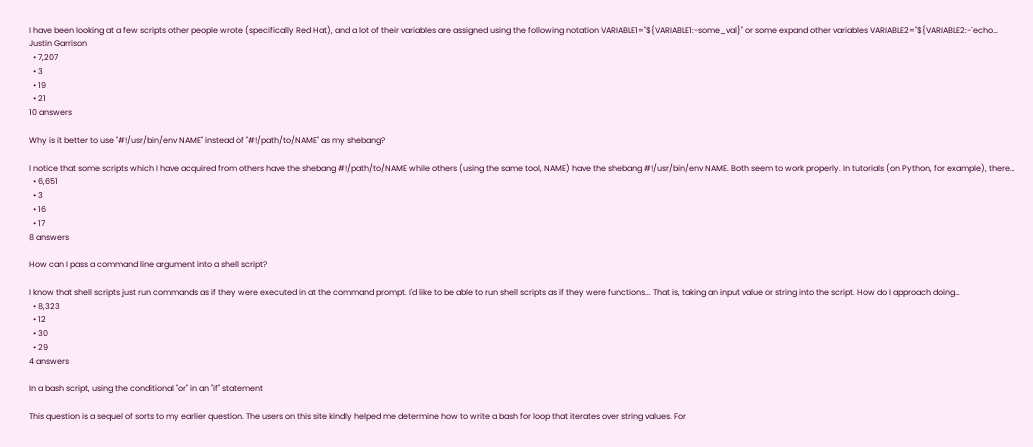I have been looking at a few scripts other people wrote (specifically Red Hat), and a lot of their variables are assigned using the following notation VARIABLE1="${VARIABLE1:-some_val}" or some expand other variables VARIABLE2="${VARIABLE2:-`echo…
Justin Garrison
  • 7,207
  • 3
  • 19
  • 21
10 answers

Why is it better to use "#!/usr/bin/env NAME" instead of "#!/path/to/NAME" as my shebang?

I notice that some scripts which I have acquired from others have the shebang #!/path/to/NAME while others (using the same tool, NAME) have the shebang #!/usr/bin/env NAME. Both seem to work properly. In tutorials (on Python, for example), there…
  • 6,651
  • 3
  • 16
  • 17
8 answers

How can I pass a command line argument into a shell script?

I know that shell scripts just run commands as if they were executed in at the command prompt. I'd like to be able to run shell scripts as if they were functions... That is, taking an input value or string into the script. How do I approach doing…
  • 8,323
  • 12
  • 30
  • 29
4 answers

In a bash script, using the conditional "or" in an "if" statement

This question is a sequel of sorts to my earlier question. The users on this site kindly helped me determine how to write a bash for loop that iterates over string values. For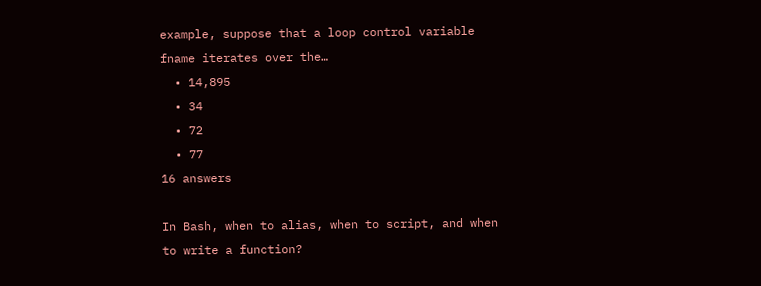example, suppose that a loop control variable fname iterates over the…
  • 14,895
  • 34
  • 72
  • 77
16 answers

In Bash, when to alias, when to script, and when to write a function?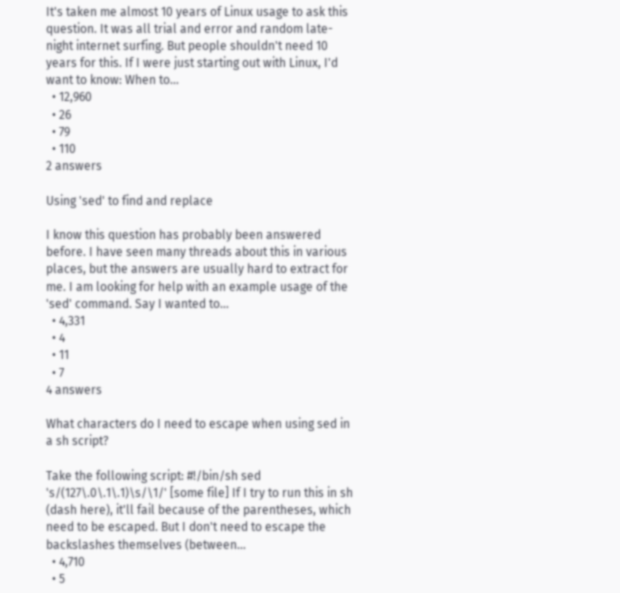It's taken me almost 10 years of Linux usage to ask this question. It was all trial and error and random late-night internet surfing. But people shouldn't need 10 years for this. If I were just starting out with Linux, I'd want to know: When to…
  • 12,960
  • 26
  • 79
  • 110
2 answers

Using 'sed' to find and replace

I know this question has probably been answered before. I have seen many threads about this in various places, but the answers are usually hard to extract for me. I am looking for help with an example usage of the 'sed' command. Say I wanted to…
  • 4,331
  • 4
  • 11
  • 7
4 answers

What characters do I need to escape when using sed in a sh script?

Take the following script: #!/bin/sh sed 's/(127\.0\.1\.1)\s/\1/' [some file] If I try to run this in sh (dash here), it'll fail because of the parentheses, which need to be escaped. But I don't need to escape the backslashes themselves (between…
  • 4,710
  • 5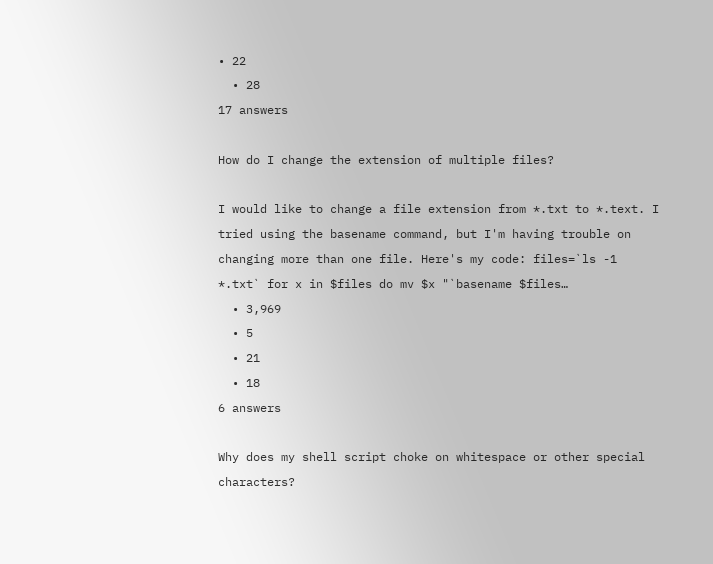• 22
  • 28
17 answers

How do I change the extension of multiple files?

I would like to change a file extension from *.txt to *.text. I tried using the basename command, but I'm having trouble on changing more than one file. Here's my code: files=`ls -1 *.txt` for x in $files do mv $x "`basename $files…
  • 3,969
  • 5
  • 21
  • 18
6 answers

Why does my shell script choke on whitespace or other special characters?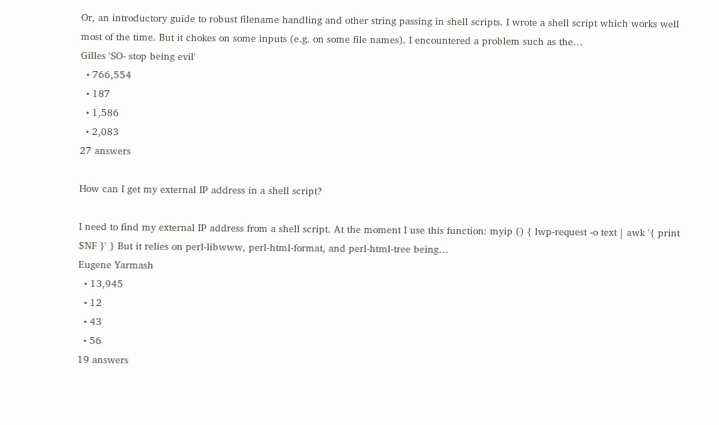Or, an introductory guide to robust filename handling and other string passing in shell scripts. I wrote a shell script which works well most of the time. But it chokes on some inputs (e.g. on some file names). I encountered a problem such as the…
Gilles 'SO- stop being evil'
  • 766,554
  • 187
  • 1,586
  • 2,083
27 answers

How can I get my external IP address in a shell script?

I need to find my external IP address from a shell script. At the moment I use this function: myip () { lwp-request -o text | awk '{ print $NF }' } But it relies on perl-libwww, perl-html-format, and perl-html-tree being…
Eugene Yarmash
  • 13,945
  • 12
  • 43
  • 56
19 answers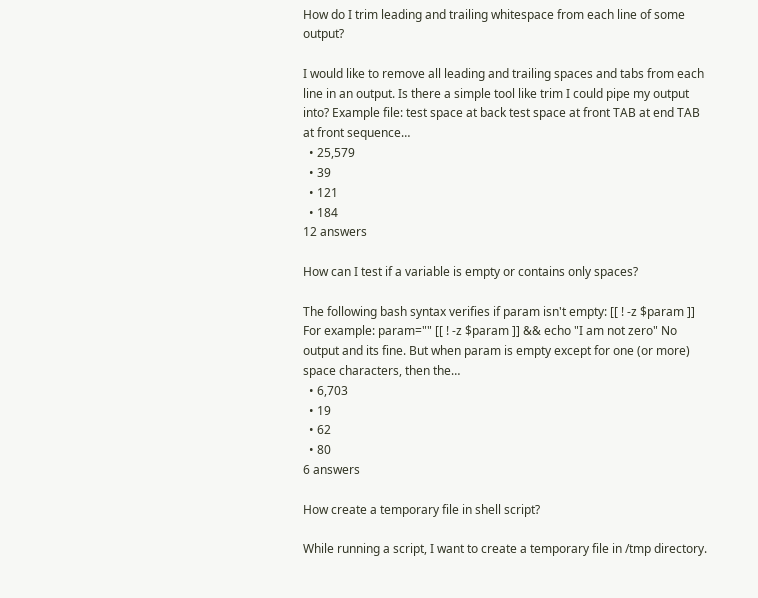How do I trim leading and trailing whitespace from each line of some output?

I would like to remove all leading and trailing spaces and tabs from each line in an output. Is there a simple tool like trim I could pipe my output into? Example file: test space at back test space at front TAB at end TAB at front sequence…
  • 25,579
  • 39
  • 121
  • 184
12 answers

How can I test if a variable is empty or contains only spaces?

The following bash syntax verifies if param isn't empty: [[ ! -z $param ]] For example: param="" [[ ! -z $param ]] && echo "I am not zero" No output and its fine. But when param is empty except for one (or more) space characters, then the…
  • 6,703
  • 19
  • 62
  • 80
6 answers

How create a temporary file in shell script?

While running a script, I want to create a temporary file in /tmp directory.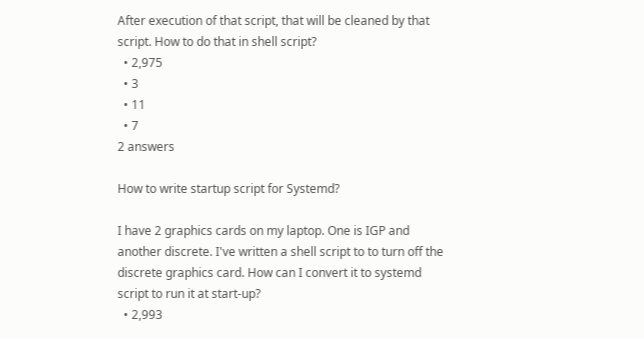After execution of that script, that will be cleaned by that script. How to do that in shell script?
  • 2,975
  • 3
  • 11
  • 7
2 answers

How to write startup script for Systemd?

I have 2 graphics cards on my laptop. One is IGP and another discrete. I've written a shell script to to turn off the discrete graphics card. How can I convert it to systemd script to run it at start-up?
  • 2,993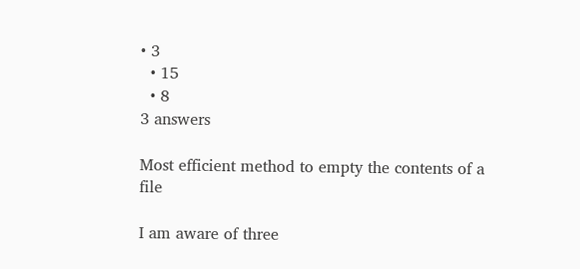• 3
  • 15
  • 8
3 answers

Most efficient method to empty the contents of a file

I am aware of three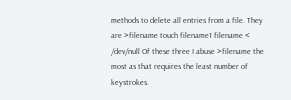methods to delete all entries from a file. They are >filename touch filename1 filename < /dev/null Of these three I abuse >filename the most as that requires the least number of keystrokes.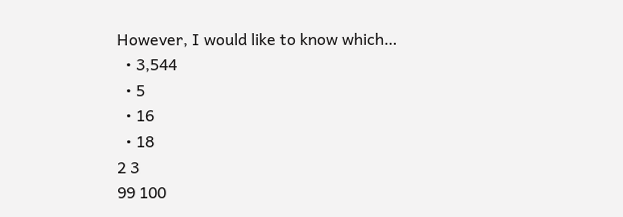However, I would like to know which…
  • 3,544
  • 5
  • 16
  • 18
2 3
99 100